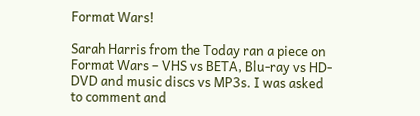Format Wars!

Sarah Harris from the Today ran a piece on Format Wars – VHS vs BETA, Blu-ray vs HD-DVD and music discs vs MP3s. I was asked to comment and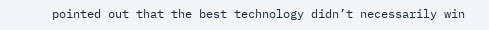pointed out that the best technology didn’t necessarily win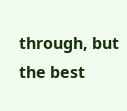through, but the best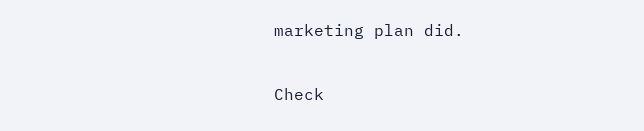marketing plan did.

Check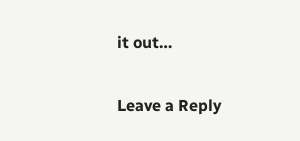it out…

Leave a Reply